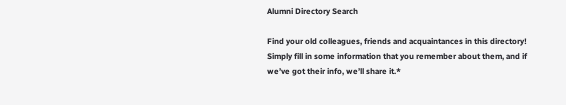Alumni Directory Search

Find your old colleagues, friends and acquaintances in this directory! Simply fill in some information that you remember about them, and if we’ve got their info, we’ll share it.*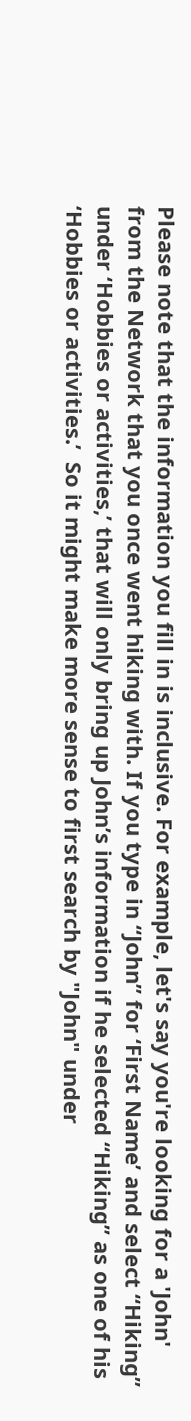Please note that the information you fill in is inclusive. For example, let's say you're looking for a 'John' from the Network that you once went hiking with. If you type in “John” for ‘First Name’ and select “Hiking” under ‘Hobbies or activities,’ that will only bring up John’s information if he selected “Hiking” as one of his ‘Hobbies or activities.’  So it might make more sense to first search by "John" under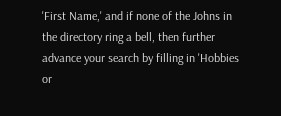'First Name,' and if none of the Johns in the directory ring a bell, then further advance your search by filling in 'Hobbies or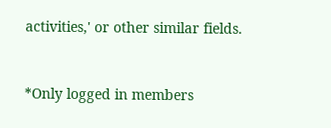activities,' or other similar fields.


*Only logged in members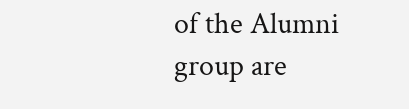of the Alumni group are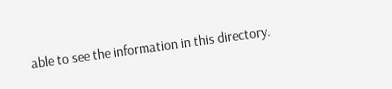able to see the information in this directory.